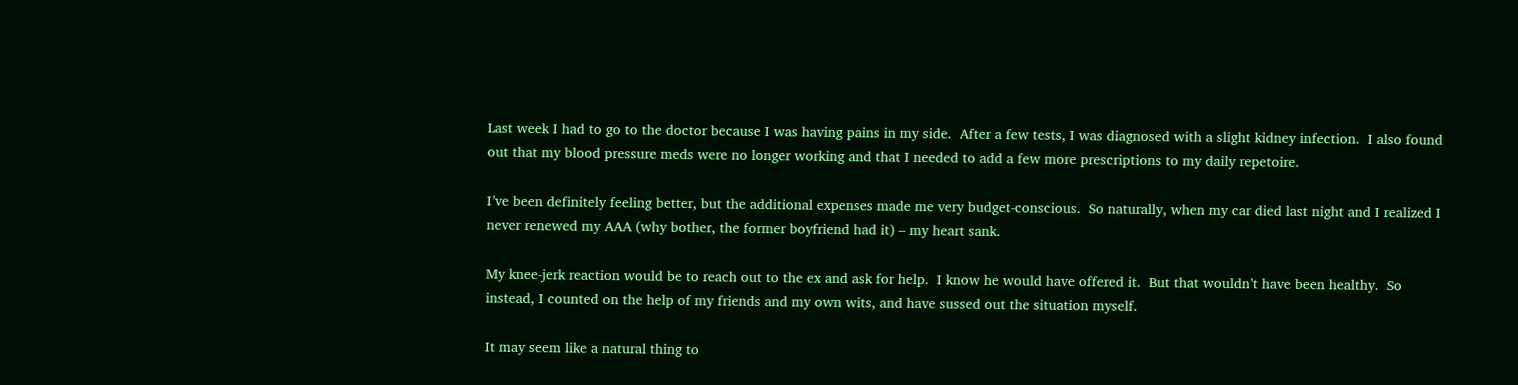Last week I had to go to the doctor because I was having pains in my side.  After a few tests, I was diagnosed with a slight kidney infection.  I also found out that my blood pressure meds were no longer working and that I needed to add a few more prescriptions to my daily repetoire.

I’ve been definitely feeling better, but the additional expenses made me very budget-conscious.  So naturally, when my car died last night and I realized I never renewed my AAA (why bother, the former boyfriend had it) – my heart sank.

My knee-jerk reaction would be to reach out to the ex and ask for help.  I know he would have offered it.  But that wouldn’t have been healthy.  So instead, I counted on the help of my friends and my own wits, and have sussed out the situation myself.

It may seem like a natural thing to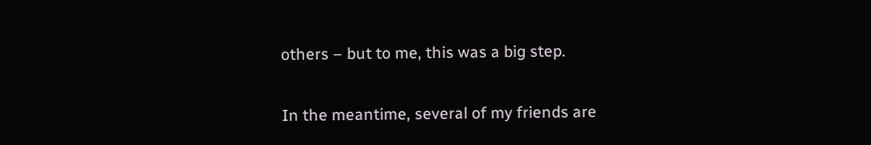others – but to me, this was a big step.

In the meantime, several of my friends are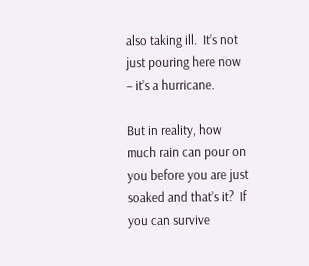also taking ill.  It’s not just pouring here now – it’s a hurricane.

But in reality, how much rain can pour on you before you are just soaked and that’s it?  If you can survive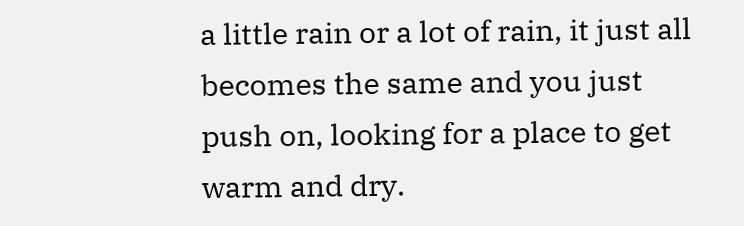a little rain or a lot of rain, it just all becomes the same and you just push on, looking for a place to get warm and dry.